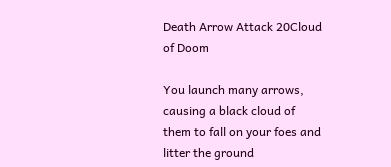Death Arrow Attack 20Cloud of Doom

You launch many arrows, causing a black cloud of them to fall on your foes and litter the ground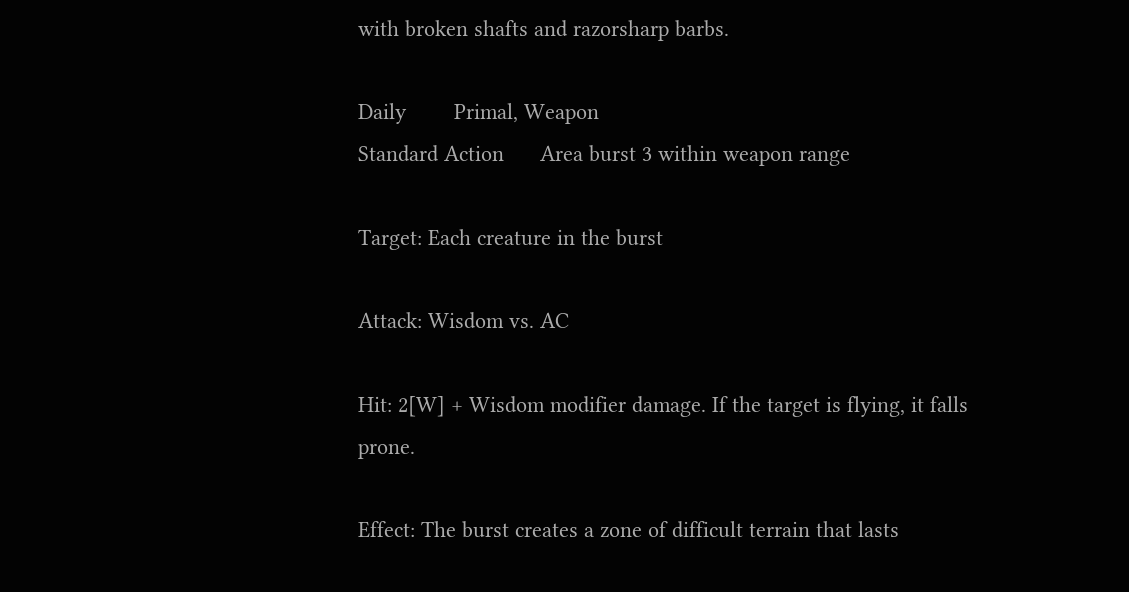with broken shafts and razorsharp barbs.

Daily        Primal, Weapon
Standard Action      Area burst 3 within weapon range

Target: Each creature in the burst

Attack: Wisdom vs. AC

Hit: 2[W] + Wisdom modifier damage. If the target is flying, it falls prone.

Effect: The burst creates a zone of difficult terrain that lasts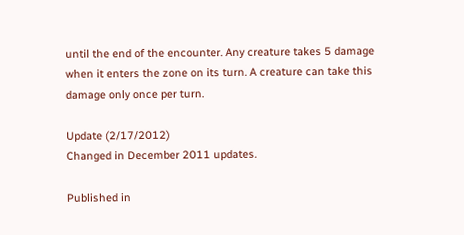until the end of the encounter. Any creature takes 5 damage when it enters the zone on its turn. A creature can take this damage only once per turn.

Update (2/17/2012)
Changed in December 2011 updates.

Published in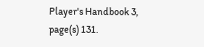Player's Handbook 3, page(s) 131.